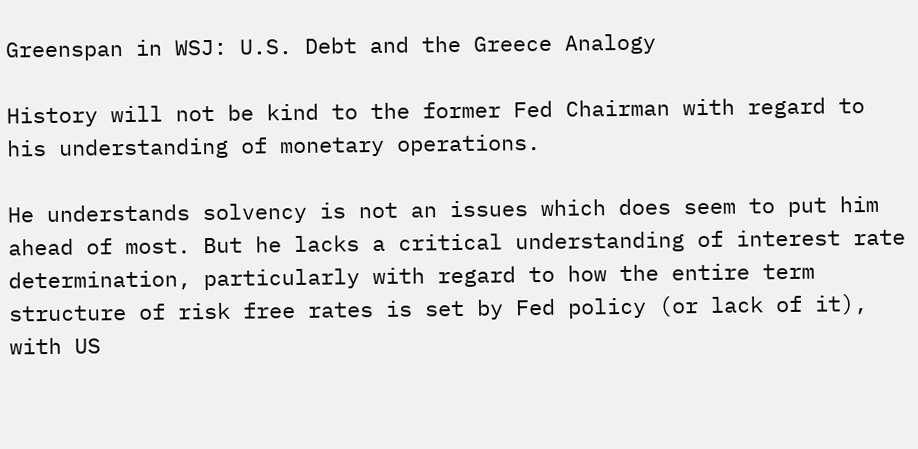Greenspan in WSJ: U.S. Debt and the Greece Analogy

History will not be kind to the former Fed Chairman with regard to his understanding of monetary operations.

He understands solvency is not an issues which does seem to put him ahead of most. But he lacks a critical understanding of interest rate determination, particularly with regard to how the entire term structure of risk free rates is set by Fed policy (or lack of it), with US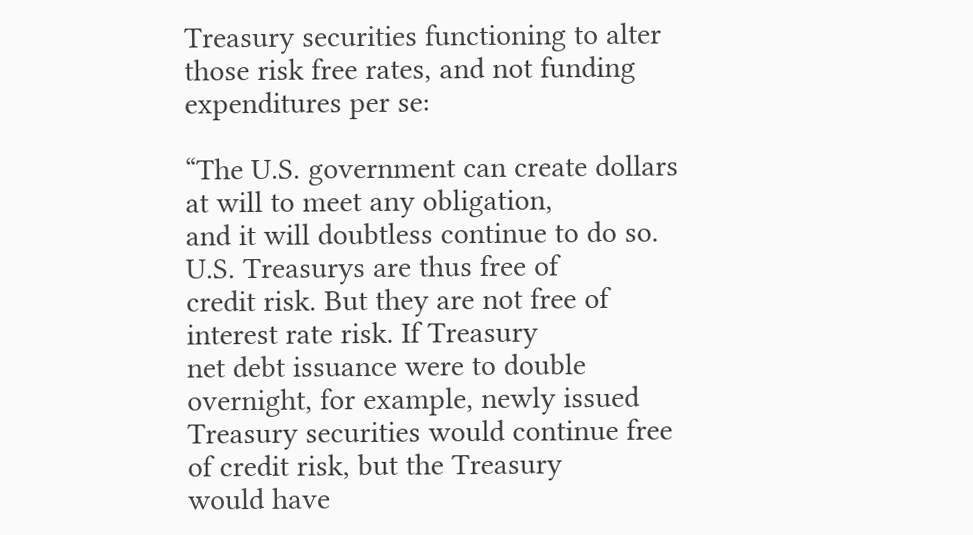Treasury securities functioning to alter those risk free rates, and not funding expenditures per se:

“The U.S. government can create dollars at will to meet any obligation,
and it will doubtless continue to do so. U.S. Treasurys are thus free of
credit risk. But they are not free of interest rate risk. If Treasury
net debt issuance were to double overnight, for example, newly issued
Treasury securities would continue free of credit risk, but the Treasury
would have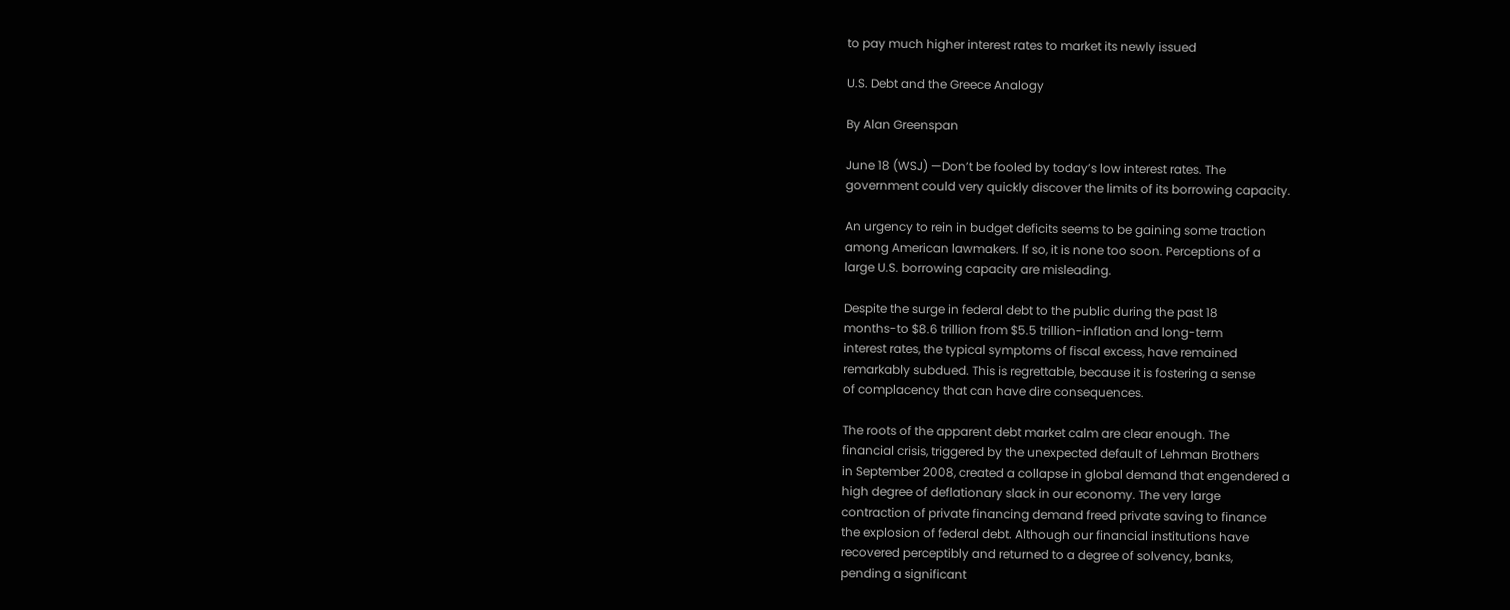to pay much higher interest rates to market its newly issued

U.S. Debt and the Greece Analogy

By Alan Greenspan

June 18 (WSJ) —Don’t be fooled by today’s low interest rates. The
government could very quickly discover the limits of its borrowing capacity.

An urgency to rein in budget deficits seems to be gaining some traction
among American lawmakers. If so, it is none too soon. Perceptions of a
large U.S. borrowing capacity are misleading.

Despite the surge in federal debt to the public during the past 18
months-to $8.6 trillion from $5.5 trillion-inflation and long-term
interest rates, the typical symptoms of fiscal excess, have remained
remarkably subdued. This is regrettable, because it is fostering a sense
of complacency that can have dire consequences.

The roots of the apparent debt market calm are clear enough. The
financial crisis, triggered by the unexpected default of Lehman Brothers
in September 2008, created a collapse in global demand that engendered a
high degree of deflationary slack in our economy. The very large
contraction of private financing demand freed private saving to finance
the explosion of federal debt. Although our financial institutions have
recovered perceptibly and returned to a degree of solvency, banks,
pending a significant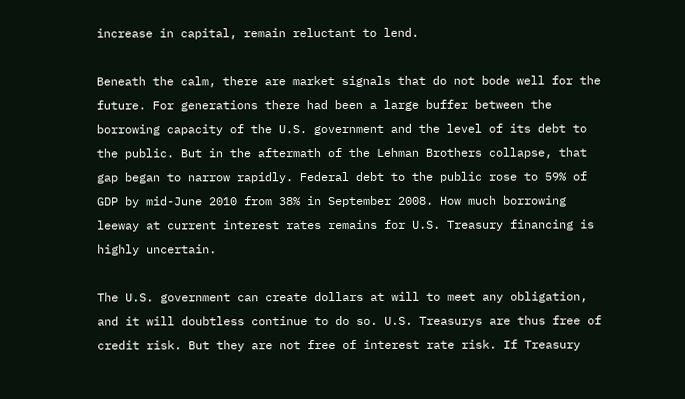increase in capital, remain reluctant to lend.

Beneath the calm, there are market signals that do not bode well for the
future. For generations there had been a large buffer between the
borrowing capacity of the U.S. government and the level of its debt to
the public. But in the aftermath of the Lehman Brothers collapse, that
gap began to narrow rapidly. Federal debt to the public rose to 59% of
GDP by mid-June 2010 from 38% in September 2008. How much borrowing
leeway at current interest rates remains for U.S. Treasury financing is
highly uncertain.

The U.S. government can create dollars at will to meet any obligation,
and it will doubtless continue to do so. U.S. Treasurys are thus free of
credit risk. But they are not free of interest rate risk. If Treasury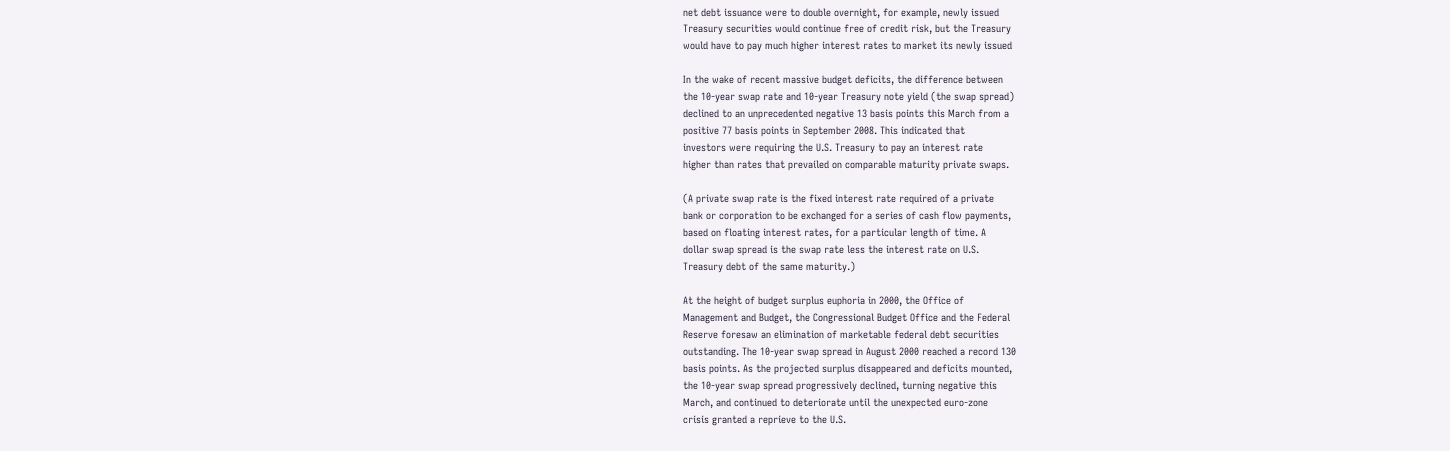net debt issuance were to double overnight, for example, newly issued
Treasury securities would continue free of credit risk, but the Treasury
would have to pay much higher interest rates to market its newly issued

In the wake of recent massive budget deficits, the difference between
the 10-year swap rate and 10-year Treasury note yield (the swap spread)
declined to an unprecedented negative 13 basis points this March from a
positive 77 basis points in September 2008. This indicated that
investors were requiring the U.S. Treasury to pay an interest rate
higher than rates that prevailed on comparable maturity private swaps.

(A private swap rate is the fixed interest rate required of a private
bank or corporation to be exchanged for a series of cash flow payments,
based on floating interest rates, for a particular length of time. A
dollar swap spread is the swap rate less the interest rate on U.S.
Treasury debt of the same maturity.)

At the height of budget surplus euphoria in 2000, the Office of
Management and Budget, the Congressional Budget Office and the Federal
Reserve foresaw an elimination of marketable federal debt securities
outstanding. The 10-year swap spread in August 2000 reached a record 130
basis points. As the projected surplus disappeared and deficits mounted,
the 10-year swap spread progressively declined, turning negative this
March, and continued to deteriorate until the unexpected euro-zone
crisis granted a reprieve to the U.S.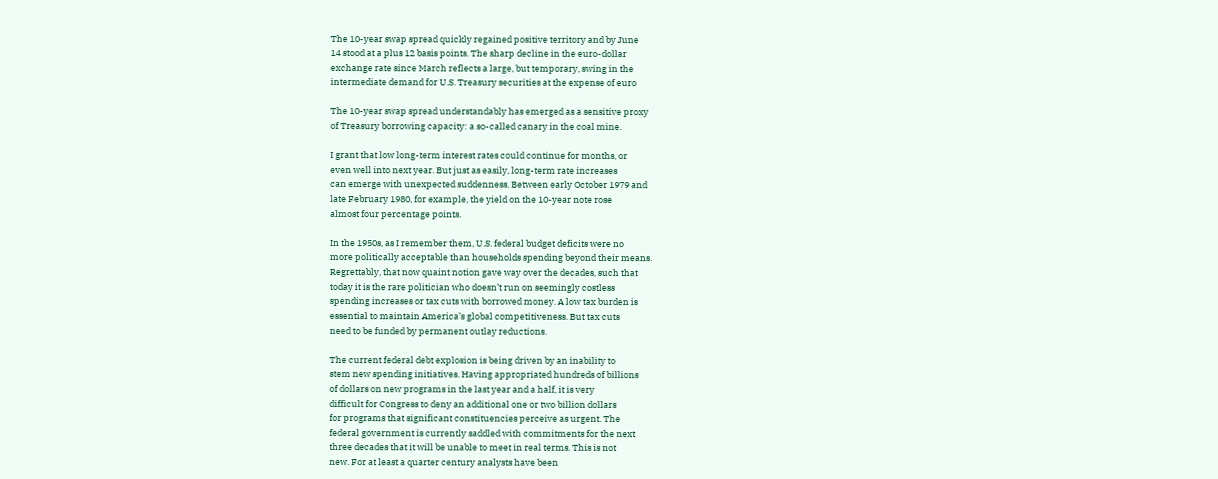The 10-year swap spread quickly regained positive territory and by June
14 stood at a plus 12 basis points. The sharp decline in the euro-dollar
exchange rate since March reflects a large, but temporary, swing in the
intermediate demand for U.S. Treasury securities at the expense of euro

The 10-year swap spread understandably has emerged as a sensitive proxy
of Treasury borrowing capacity: a so-called canary in the coal mine.

I grant that low long-term interest rates could continue for months, or
even well into next year. But just as easily, long-term rate increases
can emerge with unexpected suddenness. Between early October 1979 and
late February 1980, for example, the yield on the 10-year note rose
almost four percentage points.

In the 1950s, as I remember them, U.S. federal budget deficits were no
more politically acceptable than households spending beyond their means.
Regrettably, that now quaint notion gave way over the decades, such that
today it is the rare politician who doesn’t run on seemingly costless
spending increases or tax cuts with borrowed money. A low tax burden is
essential to maintain America’s global competitiveness. But tax cuts
need to be funded by permanent outlay reductions.

The current federal debt explosion is being driven by an inability to
stem new spending initiatives. Having appropriated hundreds of billions
of dollars on new programs in the last year and a half, it is very
difficult for Congress to deny an additional one or two billion dollars
for programs that significant constituencies perceive as urgent. The
federal government is currently saddled with commitments for the next
three decades that it will be unable to meet in real terms. This is not
new. For at least a quarter century analysts have been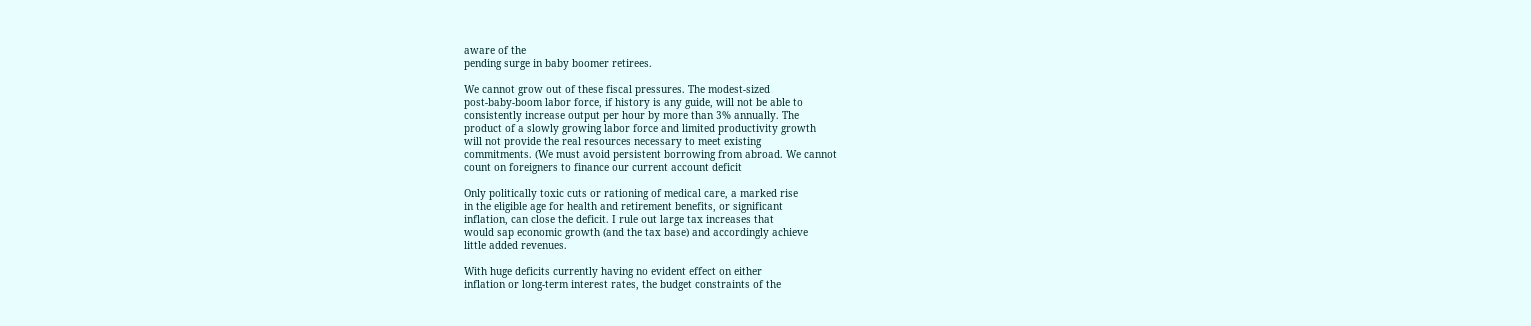aware of the
pending surge in baby boomer retirees.

We cannot grow out of these fiscal pressures. The modest-sized
post-baby-boom labor force, if history is any guide, will not be able to
consistently increase output per hour by more than 3% annually. The
product of a slowly growing labor force and limited productivity growth
will not provide the real resources necessary to meet existing
commitments. (We must avoid persistent borrowing from abroad. We cannot
count on foreigners to finance our current account deficit

Only politically toxic cuts or rationing of medical care, a marked rise
in the eligible age for health and retirement benefits, or significant
inflation, can close the deficit. I rule out large tax increases that
would sap economic growth (and the tax base) and accordingly achieve
little added revenues.

With huge deficits currently having no evident effect on either
inflation or long-term interest rates, the budget constraints of the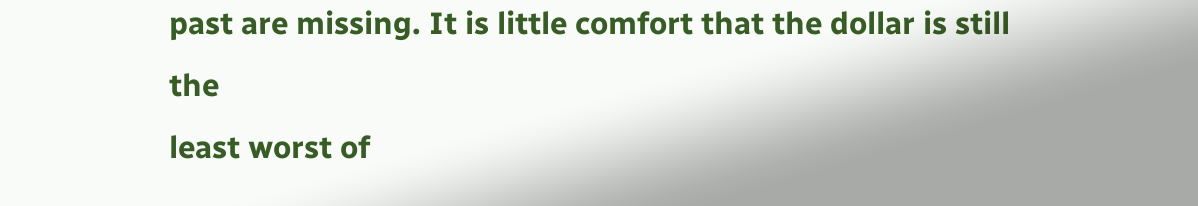past are missing. It is little comfort that the dollar is still the
least worst of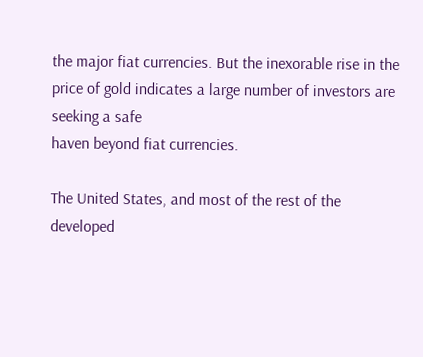the major fiat currencies. But the inexorable rise in the
price of gold indicates a large number of investors are seeking a safe
haven beyond fiat currencies.

The United States, and most of the rest of the developed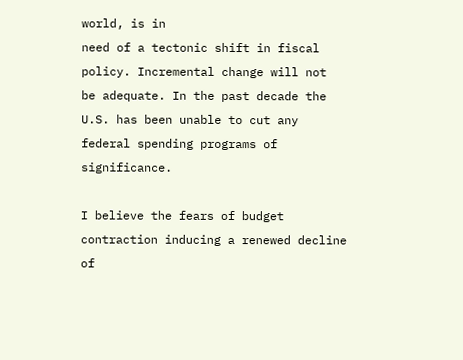world, is in
need of a tectonic shift in fiscal policy. Incremental change will not
be adequate. In the past decade the U.S. has been unable to cut any
federal spending programs of significance.

I believe the fears of budget contraction inducing a renewed decline of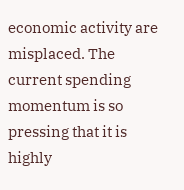economic activity are misplaced. The current spending momentum is so
pressing that it is highly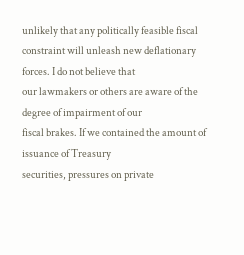unlikely that any politically feasible fiscal
constraint will unleash new deflationary forces. I do not believe that
our lawmakers or others are aware of the degree of impairment of our
fiscal brakes. If we contained the amount of issuance of Treasury
securities, pressures on private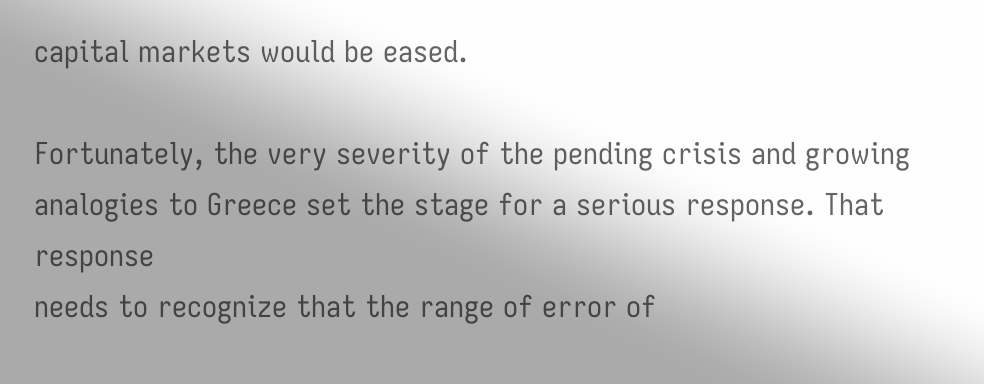capital markets would be eased.

Fortunately, the very severity of the pending crisis and growing
analogies to Greece set the stage for a serious response. That response
needs to recognize that the range of error of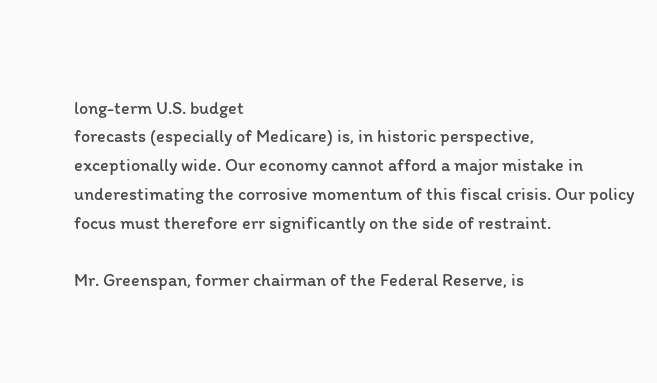long-term U.S. budget
forecasts (especially of Medicare) is, in historic perspective,
exceptionally wide. Our economy cannot afford a major mistake in
underestimating the corrosive momentum of this fiscal crisis. Our policy
focus must therefore err significantly on the side of restraint.

Mr. Greenspan, former chairman of the Federal Reserve, is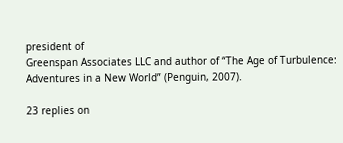president of
Greenspan Associates LLC and author of “The Age of Turbulence:
Adventures in a New World” (Penguin, 2007).

23 replies on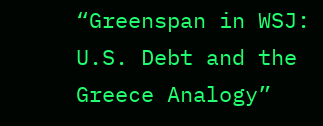“Greenspan in WSJ: U.S. Debt and the Greece Analogy”